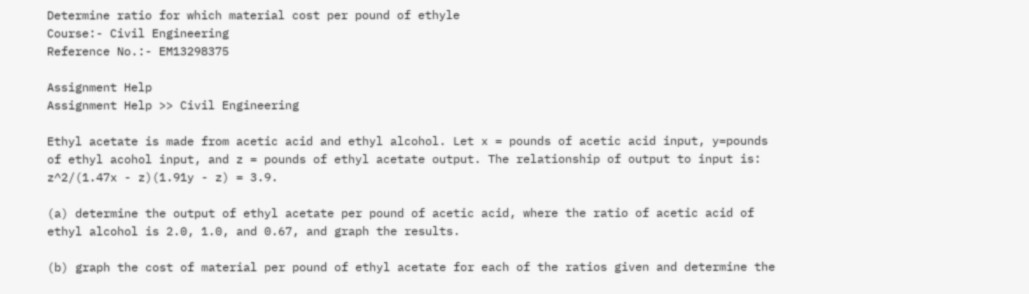Determine ratio for which material cost per pound of ethyle
Course:- Civil Engineering
Reference No.:- EM13298375

Assignment Help
Assignment Help >> Civil Engineering

Ethyl acetate is made from acetic acid and ethyl alcohol. Let x = pounds of acetic acid input, y=pounds of ethyl acohol input, and z = pounds of ethyl acetate output. The relationship of output to input is: z^2/(1.47x - z)(1.91y - z) = 3.9.

(a) determine the output of ethyl acetate per pound of acetic acid, where the ratio of acetic acid of ethyl alcohol is 2.0, 1.0, and 0.67, and graph the results.

(b) graph the cost of material per pound of ethyl acetate for each of the ratios given and determine the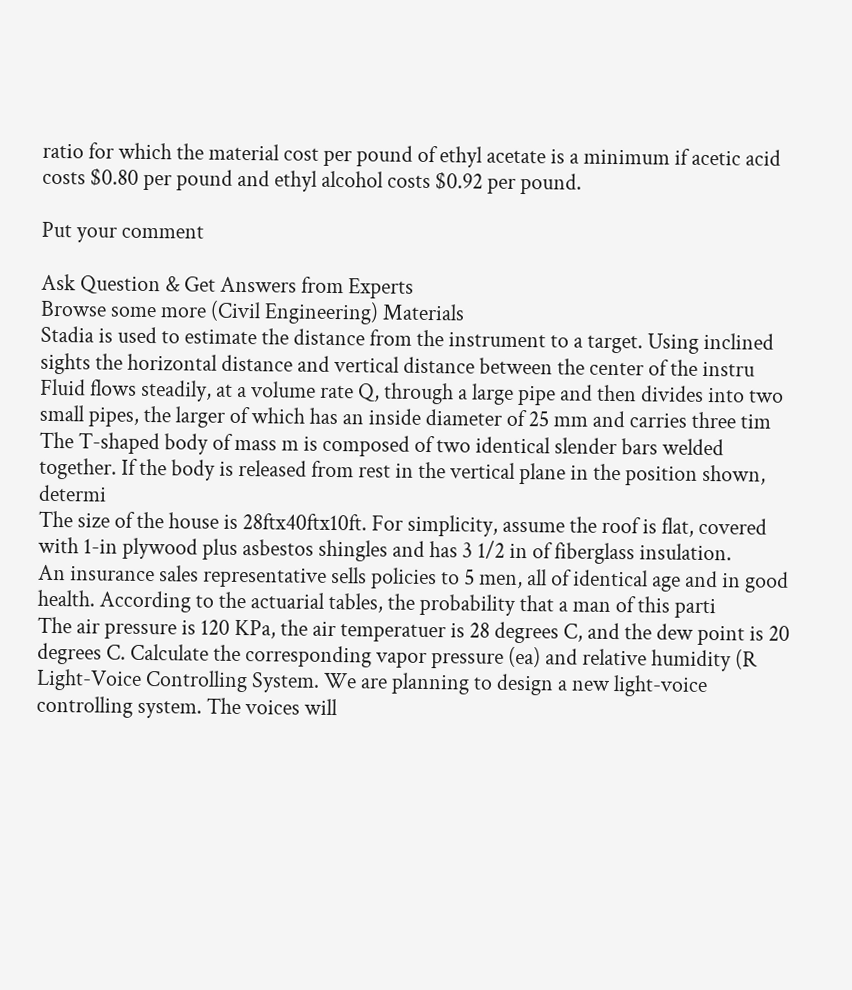ratio for which the material cost per pound of ethyl acetate is a minimum if acetic acid costs $0.80 per pound and ethyl alcohol costs $0.92 per pound.

Put your comment

Ask Question & Get Answers from Experts
Browse some more (Civil Engineering) Materials
Stadia is used to estimate the distance from the instrument to a target. Using inclined sights the horizontal distance and vertical distance between the center of the instru
Fluid flows steadily, at a volume rate Q, through a large pipe and then divides into two small pipes, the larger of which has an inside diameter of 25 mm and carries three tim
The T-shaped body of mass m is composed of two identical slender bars welded together. If the body is released from rest in the vertical plane in the position shown, determi
The size of the house is 28ftx40ftx10ft. For simplicity, assume the roof is flat, covered with 1-in plywood plus asbestos shingles and has 3 1/2 in of fiberglass insulation.
An insurance sales representative sells policies to 5 men, all of identical age and in good health. According to the actuarial tables, the probability that a man of this parti
The air pressure is 120 KPa, the air temperatuer is 28 degrees C, and the dew point is 20 degrees C. Calculate the corresponding vapor pressure (ea) and relative humidity (R
Light-Voice Controlling System. We are planning to design a new light-voice controlling system. The voices will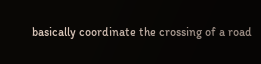basically coordinate the crossing of a road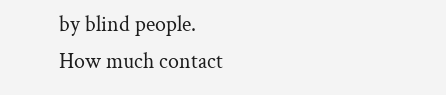by blind people.
How much contact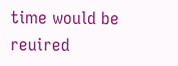time would be reuired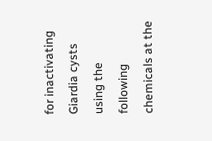for inactivating Giardia cysts using the following chemicals at the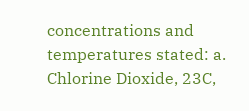concentrations and temperatures stated: a. Chlorine Dioxide, 23C,